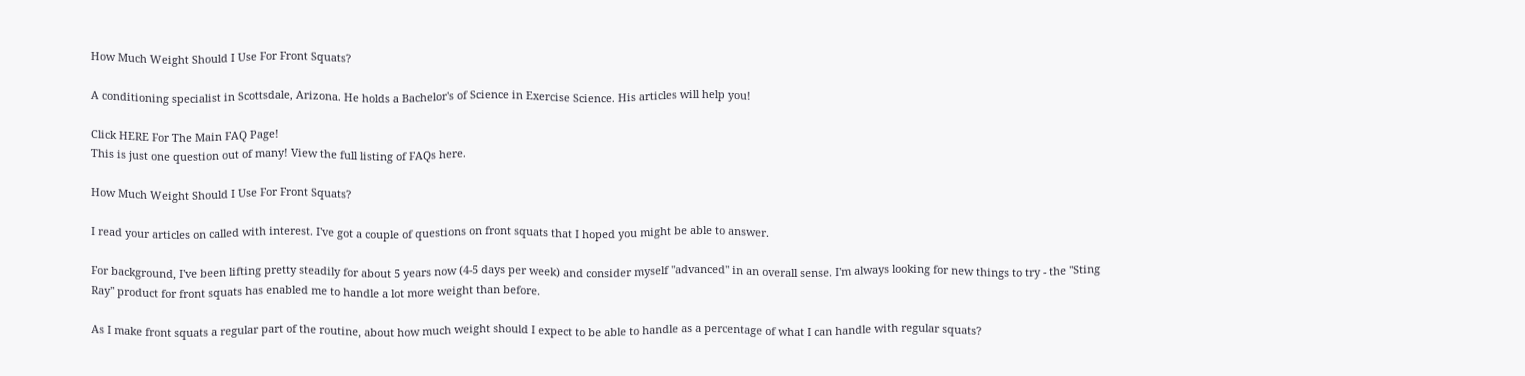How Much Weight Should I Use For Front Squats?

A conditioning specialist in Scottsdale, Arizona. He holds a Bachelor's of Science in Exercise Science. His articles will help you!

Click HERE For The Main FAQ Page!
This is just one question out of many! View the full listing of FAQs here.

How Much Weight Should I Use For Front Squats?

I read your articles on called with interest. I've got a couple of questions on front squats that I hoped you might be able to answer.

For background, I've been lifting pretty steadily for about 5 years now (4-5 days per week) and consider myself "advanced" in an overall sense. I'm always looking for new things to try - the "Sting Ray" product for front squats has enabled me to handle a lot more weight than before.

As I make front squats a regular part of the routine, about how much weight should I expect to be able to handle as a percentage of what I can handle with regular squats?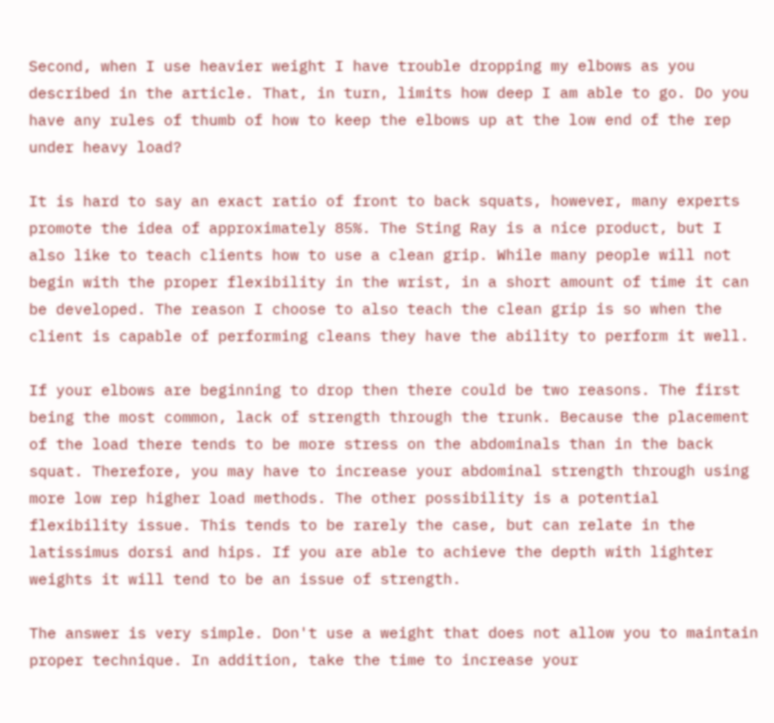Second, when I use heavier weight I have trouble dropping my elbows as you described in the article. That, in turn, limits how deep I am able to go. Do you have any rules of thumb of how to keep the elbows up at the low end of the rep under heavy load?

It is hard to say an exact ratio of front to back squats, however, many experts promote the idea of approximately 85%. The Sting Ray is a nice product, but I also like to teach clients how to use a clean grip. While many people will not begin with the proper flexibility in the wrist, in a short amount of time it can be developed. The reason I choose to also teach the clean grip is so when the client is capable of performing cleans they have the ability to perform it well.

If your elbows are beginning to drop then there could be two reasons. The first being the most common, lack of strength through the trunk. Because the placement of the load there tends to be more stress on the abdominals than in the back squat. Therefore, you may have to increase your abdominal strength through using more low rep higher load methods. The other possibility is a potential flexibility issue. This tends to be rarely the case, but can relate in the latissimus dorsi and hips. If you are able to achieve the depth with lighter weights it will tend to be an issue of strength.

The answer is very simple. Don't use a weight that does not allow you to maintain proper technique. In addition, take the time to increase your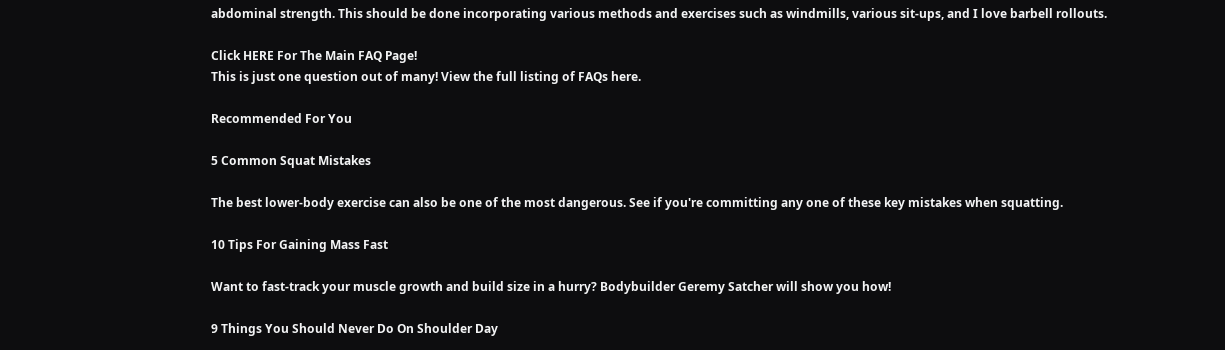abdominal strength. This should be done incorporating various methods and exercises such as windmills, various sit-ups, and I love barbell rollouts.

Click HERE For The Main FAQ Page!
This is just one question out of many! View the full listing of FAQs here.

Recommended For You

5 Common Squat Mistakes

The best lower-body exercise can also be one of the most dangerous. See if you're committing any one of these key mistakes when squatting.

10 Tips For Gaining Mass Fast

Want to fast-track your muscle growth and build size in a hurry? Bodybuilder Geremy Satcher will show you how!

9 Things You Should Never Do On Shoulder Day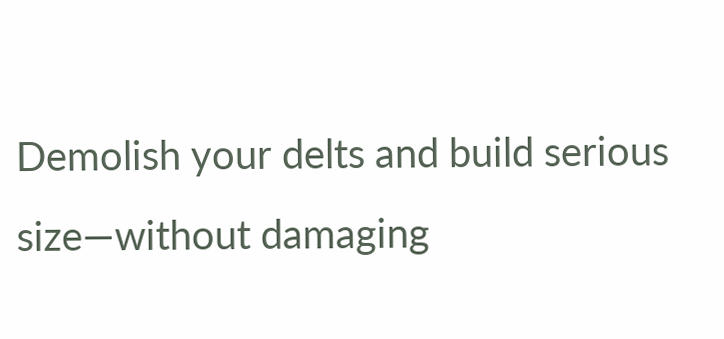Demolish your delts and build serious size—without damaging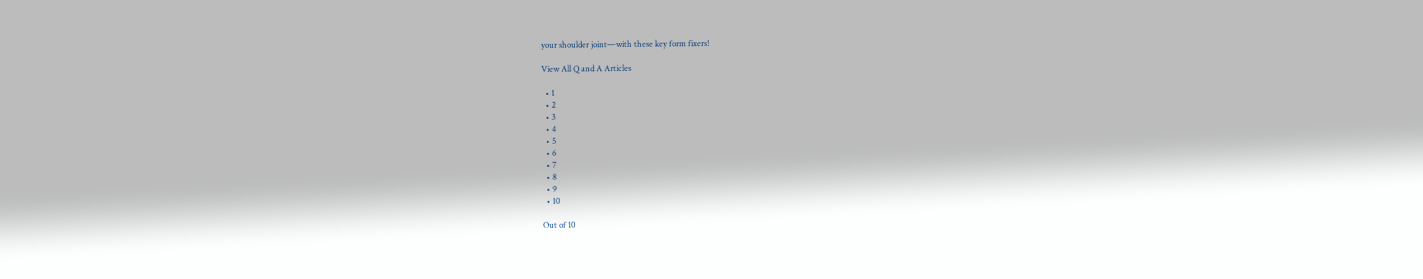your shoulder joint—with these key form fixers!

View All Q and A Articles

  • 1
  • 2
  • 3
  • 4
  • 5
  • 6
  • 7
  • 8
  • 9
  • 10

Out of 10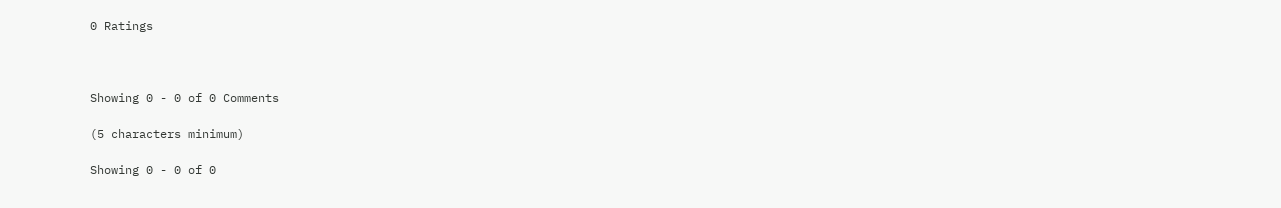0 Ratings



Showing 0 - 0 of 0 Comments

(5 characters minimum)

Showing 0 - 0 of 0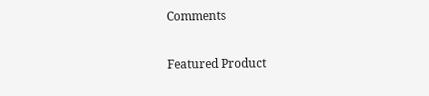Comments

Featured Product